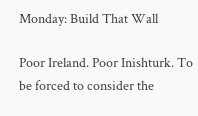Monday: Build That Wall

Poor Ireland. Poor Inishturk. To be forced to consider the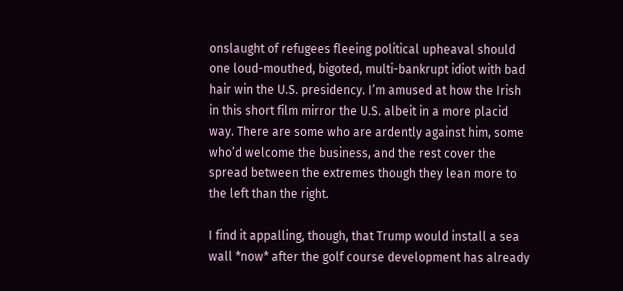onslaught of refugees fleeing political upheaval should one loud-mouthed, bigoted, multi-bankrupt idiot with bad hair win the U.S. presidency. I’m amused at how the Irish in this short film mirror the U.S. albeit in a more placid way. There are some who are ardently against him, some who’d welcome the business, and the rest cover the spread between the extremes though they lean more to the left than the right.

I find it appalling, though, that Trump would install a sea wall *now* after the golf course development has already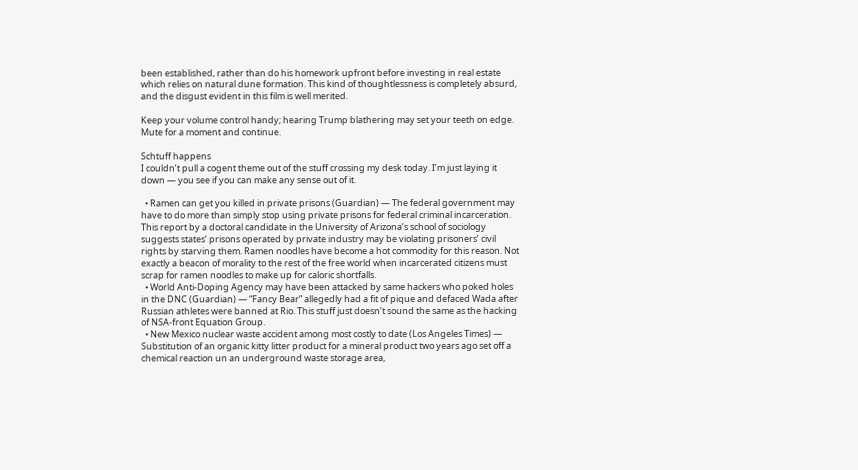been established, rather than do his homework upfront before investing in real estate which relies on natural dune formation. This kind of thoughtlessness is completely absurd, and the disgust evident in this film is well merited.

Keep your volume control handy; hearing Trump blathering may set your teeth on edge. Mute for a moment and continue.

Schtuff happens
I couldn’t pull a cogent theme out of the stuff crossing my desk today. I’m just laying it down — you see if you can make any sense out of it.

  • Ramen can get you killed in private prisons (Guardian) — The federal government may have to do more than simply stop using private prisons for federal criminal incarceration. This report by a doctoral candidate in the University of Arizona’s school of sociology suggests states’ prisons operated by private industry may be violating prisoners’ civil rights by starving them. Ramen noodles have become a hot commodity for this reason. Not exactly a beacon of morality to the rest of the free world when incarcerated citizens must scrap for ramen noodles to make up for caloric shortfalls.
  • World Anti-Doping Agency may have been attacked by same hackers who poked holes in the DNC (Guardian) — “Fancy Bear” allegedly had a fit of pique and defaced Wada after Russian athletes were banned at Rio. This stuff just doesn’t sound the same as the hacking of NSA-front Equation Group.
  • New Mexico nuclear waste accident among most costly to date (Los Angeles Times) — Substitution of an organic kitty litter product for a mineral product two years ago set off a chemical reaction un an underground waste storage area,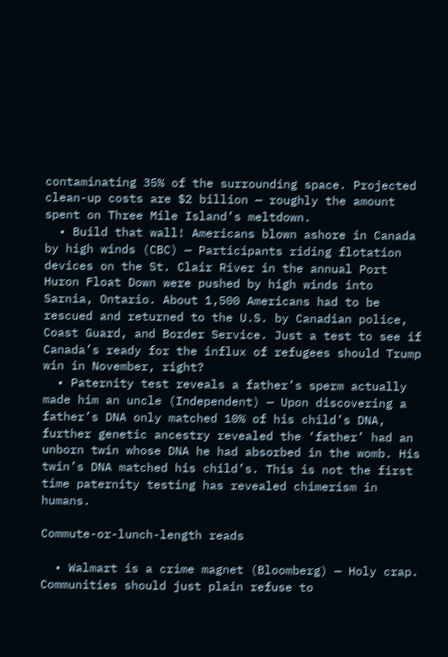contaminating 35% of the surrounding space. Projected clean-up costs are $2 billion — roughly the amount spent on Three Mile Island’s meltdown.
  • Build that wall! Americans blown ashore in Canada by high winds (CBC) — Participants riding flotation devices on the St. Clair River in the annual Port Huron Float Down were pushed by high winds into Sarnia, Ontario. About 1,500 Americans had to be rescued and returned to the U.S. by Canadian police, Coast Guard, and Border Service. Just a test to see if Canada’s ready for the influx of refugees should Trump win in November, right?
  • Paternity test reveals a father’s sperm actually made him an uncle (Independent) — Upon discovering a father’s DNA only matched 10% of his child’s DNA, further genetic ancestry revealed the ‘father’ had an unborn twin whose DNA he had absorbed in the womb. His twin’s DNA matched his child’s. This is not the first time paternity testing has revealed chimerism in humans.

Commute-or-lunch-length reads

  • Walmart is a crime magnet (Bloomberg) — Holy crap. Communities should just plain refuse to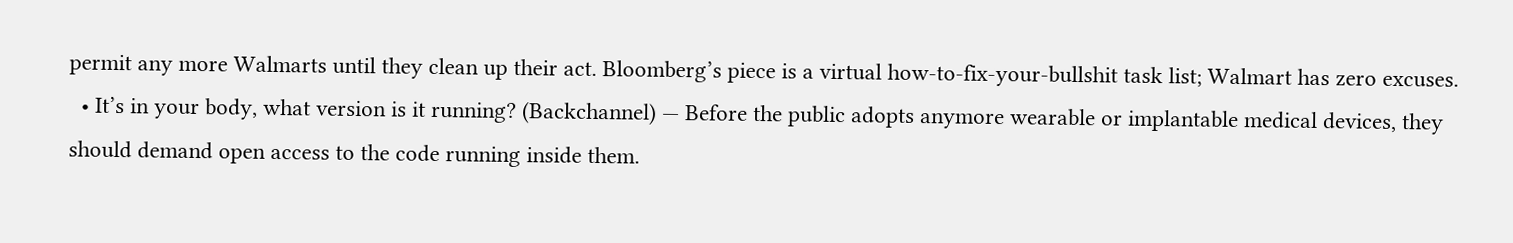permit any more Walmarts until they clean up their act. Bloomberg’s piece is a virtual how-to-fix-your-bullshit task list; Walmart has zero excuses.
  • It’s in your body, what version is it running? (Backchannel) — Before the public adopts anymore wearable or implantable medical devices, they should demand open access to the code running inside them.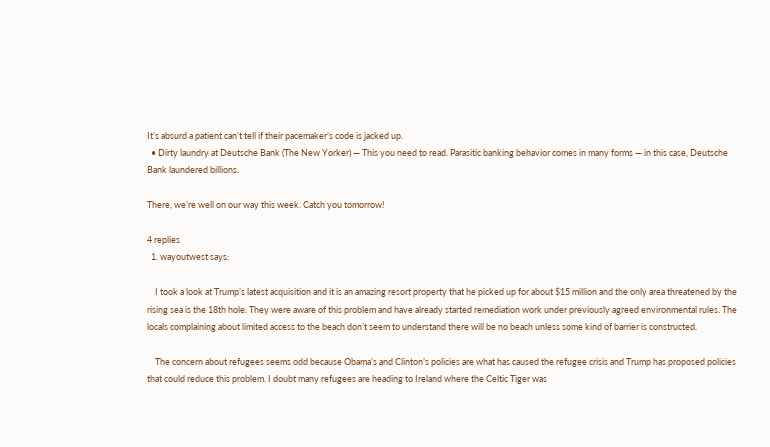It’s absurd a patient can’t tell if their pacemaker’s code is jacked up.
  • Dirty laundry at Deutsche Bank (The New Yorker) — This you need to read. Parasitic banking behavior comes in many forms — in this case, Deutsche Bank laundered billions.

There, we’re well on our way this week. Catch you tomorrow!

4 replies
  1. wayoutwest says:

    I took a look at Trump’s latest acquisition and it is an amazing resort property that he picked up for about $15 million and the only area threatened by the rising sea is the 18th hole. They were aware of this problem and have already started remediation work under previously agreed environmental rules. The locals complaining about limited access to the beach don’t seem to understand there will be no beach unless some kind of barrier is constructed.

    The concern about refugees seems odd because Obama’s and Clinton’s policies are what has caused the refugee crisis and Trump has proposed policies that could reduce this problem. I doubt many refugees are heading to Ireland where the Celtic Tiger was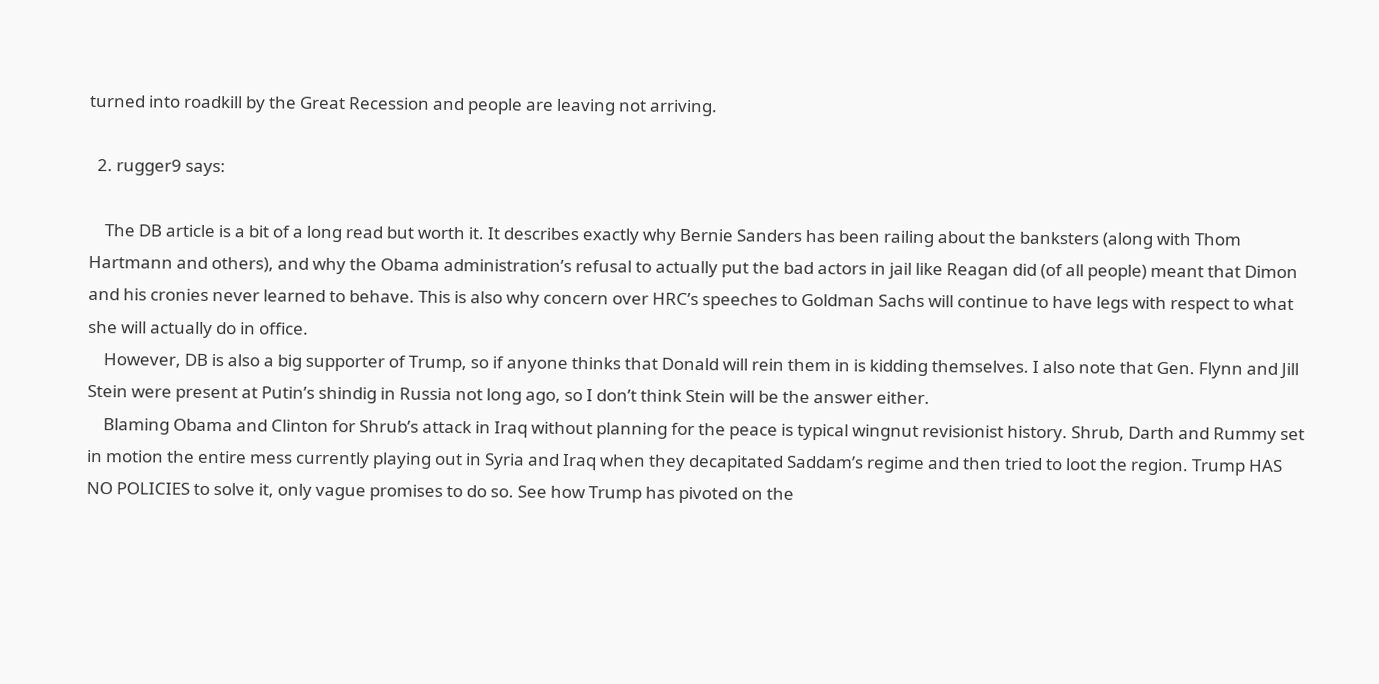turned into roadkill by the Great Recession and people are leaving not arriving.

  2. rugger9 says:

    The DB article is a bit of a long read but worth it. It describes exactly why Bernie Sanders has been railing about the banksters (along with Thom Hartmann and others), and why the Obama administration’s refusal to actually put the bad actors in jail like Reagan did (of all people) meant that Dimon and his cronies never learned to behave. This is also why concern over HRC’s speeches to Goldman Sachs will continue to have legs with respect to what she will actually do in office.
    However, DB is also a big supporter of Trump, so if anyone thinks that Donald will rein them in is kidding themselves. I also note that Gen. Flynn and Jill Stein were present at Putin’s shindig in Russia not long ago, so I don’t think Stein will be the answer either.
    Blaming Obama and Clinton for Shrub’s attack in Iraq without planning for the peace is typical wingnut revisionist history. Shrub, Darth and Rummy set in motion the entire mess currently playing out in Syria and Iraq when they decapitated Saddam’s regime and then tried to loot the region. Trump HAS NO POLICIES to solve it, only vague promises to do so. See how Trump has pivoted on the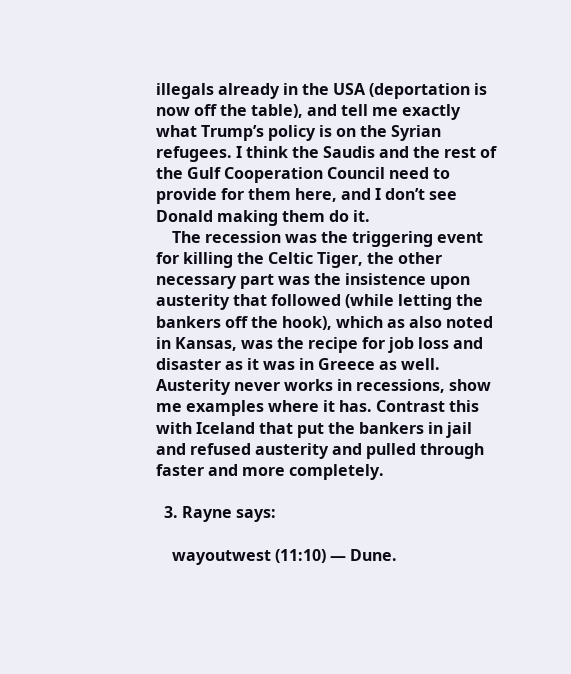illegals already in the USA (deportation is now off the table), and tell me exactly what Trump’s policy is on the Syrian refugees. I think the Saudis and the rest of the Gulf Cooperation Council need to provide for them here, and I don’t see Donald making them do it.
    The recession was the triggering event for killing the Celtic Tiger, the other necessary part was the insistence upon austerity that followed (while letting the bankers off the hook), which as also noted in Kansas, was the recipe for job loss and disaster as it was in Greece as well. Austerity never works in recessions, show me examples where it has. Contrast this with Iceland that put the bankers in jail and refused austerity and pulled through faster and more completely.

  3. Rayne says:

    wayoutwest (11:10) — Dune.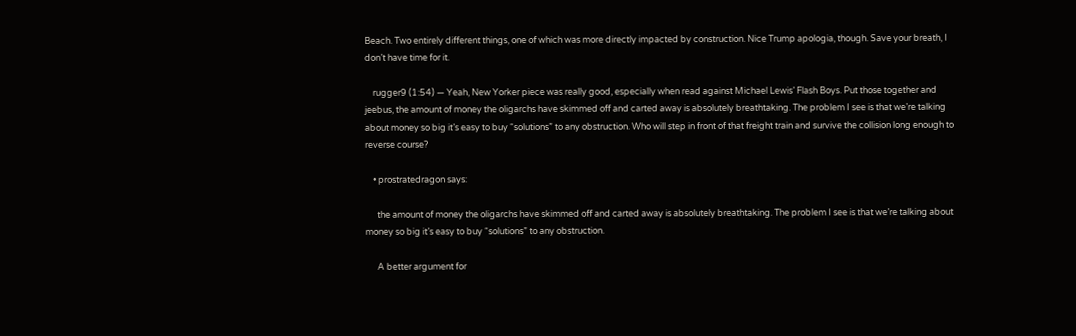Beach. Two entirely different things, one of which was more directly impacted by construction. Nice Trump apologia, though. Save your breath, I don’t have time for it.

    rugger9 (1:54) — Yeah, New Yorker piece was really good, especially when read against Michael Lewis’ Flash Boys. Put those together and jeebus, the amount of money the oligarchs have skimmed off and carted away is absolutely breathtaking. The problem I see is that we’re talking about money so big it’s easy to buy “solutions” to any obstruction. Who will step in front of that freight train and survive the collision long enough to reverse course?

    • prostratedragon says:

      the amount of money the oligarchs have skimmed off and carted away is absolutely breathtaking. The problem I see is that we’re talking about money so big it’s easy to buy “solutions” to any obstruction.

      A better argument for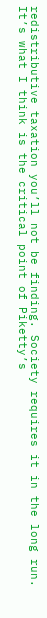redistributive taxation you’ll not be finding. Society requires it in the long run. It’s what I think is the critical point of Piketty’s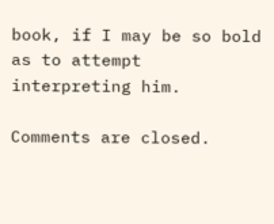book, if I may be so bold as to attempt interpreting him.

Comments are closed.